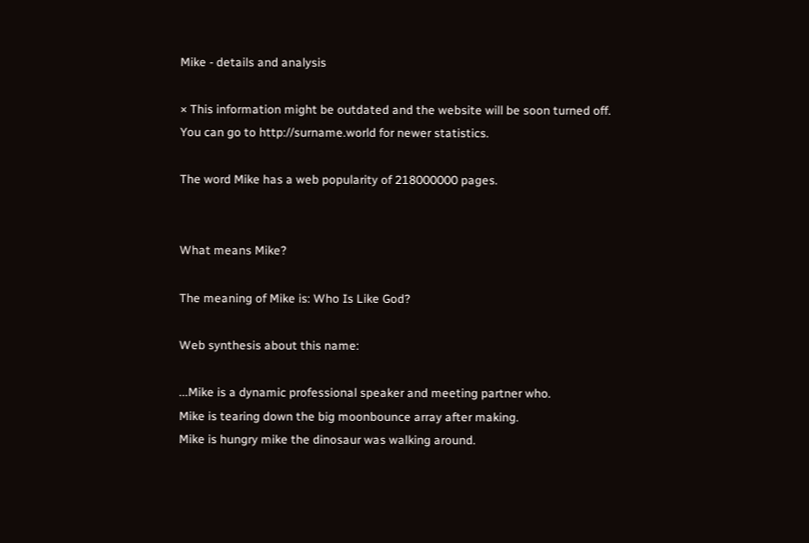Mike - details and analysis

× This information might be outdated and the website will be soon turned off.
You can go to http://surname.world for newer statistics.

The word Mike has a web popularity of 218000000 pages.


What means Mike?

The meaning of Mike is: Who Is Like God?

Web synthesis about this name:

...Mike is a dynamic professional speaker and meeting partner who.
Mike is tearing down the big moonbounce array after making.
Mike is hungry mike the dinosaur was walking around.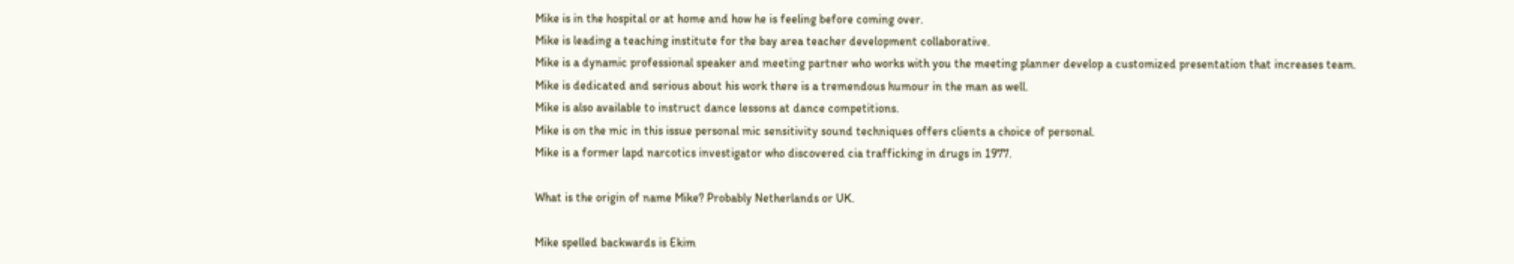Mike is in the hospital or at home and how he is feeling before coming over.
Mike is leading a teaching institute for the bay area teacher development collaborative.
Mike is a dynamic professional speaker and meeting partner who works with you the meeting planner develop a customized presentation that increases team.
Mike is dedicated and serious about his work there is a tremendous humour in the man as well.
Mike is also available to instruct dance lessons at dance competitions.
Mike is on the mic in this issue personal mic sensitivity sound techniques offers clients a choice of personal.
Mike is a former lapd narcotics investigator who discovered cia trafficking in drugs in 1977.

What is the origin of name Mike? Probably Netherlands or UK.

Mike spelled backwards is Ekim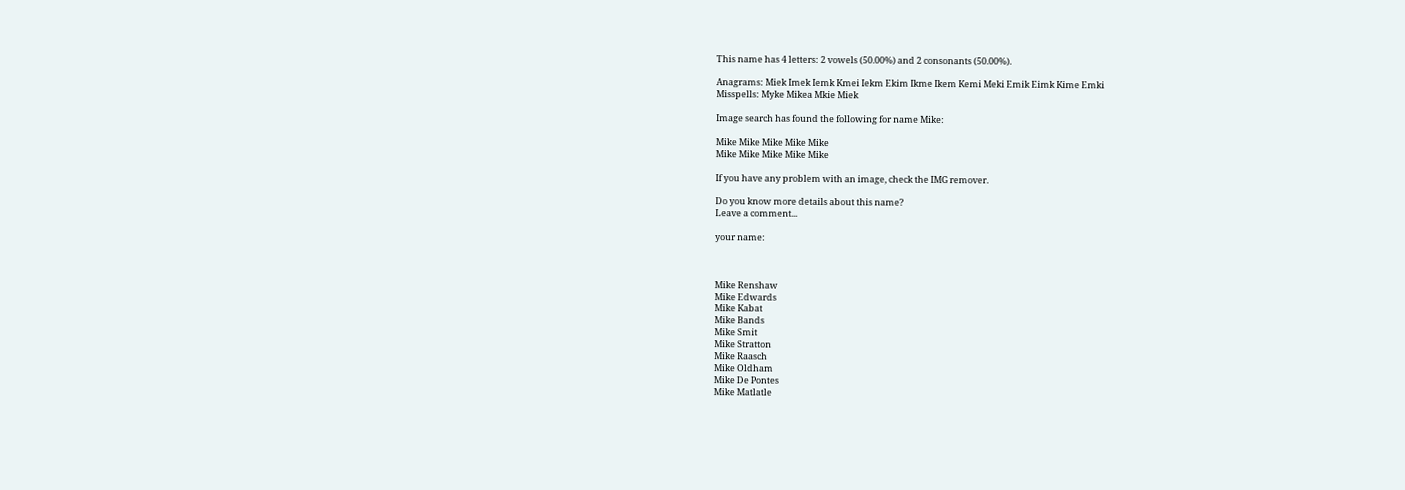This name has 4 letters: 2 vowels (50.00%) and 2 consonants (50.00%).

Anagrams: Miek Imek Iemk Kmei Iekm Ekim Ikme Ikem Kemi Meki Emik Eimk Kime Emki
Misspells: Myke Mikea Mkie Miek

Image search has found the following for name Mike:

Mike Mike Mike Mike Mike
Mike Mike Mike Mike Mike

If you have any problem with an image, check the IMG remover.

Do you know more details about this name?
Leave a comment...

your name:



Mike Renshaw
Mike Edwards
Mike Kabat
Mike Bands
Mike Smit
Mike Stratton
Mike Raasch
Mike Oldham
Mike De Pontes
Mike Matlatle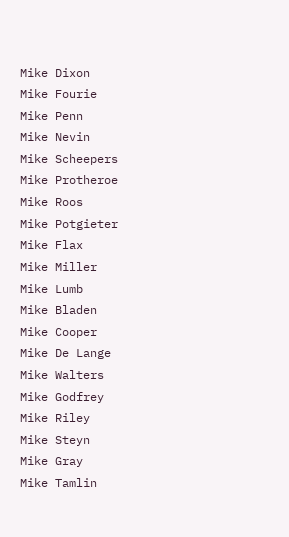Mike Dixon
Mike Fourie
Mike Penn
Mike Nevin
Mike Scheepers
Mike Protheroe
Mike Roos
Mike Potgieter
Mike Flax
Mike Miller
Mike Lumb
Mike Bladen
Mike Cooper
Mike De Lange
Mike Walters
Mike Godfrey
Mike Riley
Mike Steyn
Mike Gray
Mike Tamlin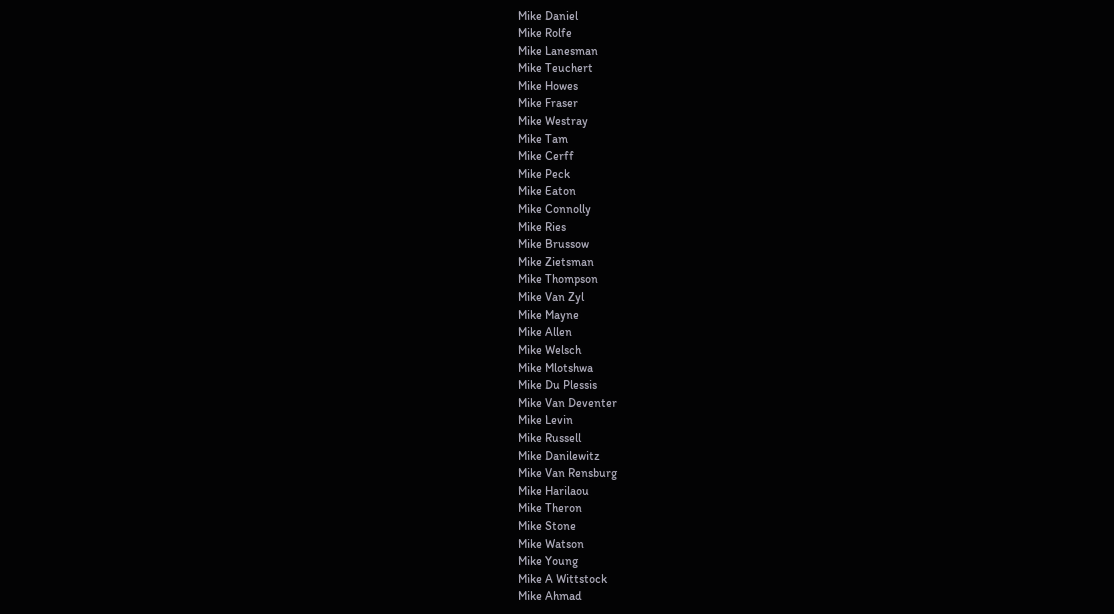Mike Daniel
Mike Rolfe
Mike Lanesman
Mike Teuchert
Mike Howes
Mike Fraser
Mike Westray
Mike Tam
Mike Cerff
Mike Peck
Mike Eaton
Mike Connolly
Mike Ries
Mike Brussow
Mike Zietsman
Mike Thompson
Mike Van Zyl
Mike Mayne
Mike Allen
Mike Welsch
Mike Mlotshwa
Mike Du Plessis
Mike Van Deventer
Mike Levin
Mike Russell
Mike Danilewitz
Mike Van Rensburg
Mike Harilaou
Mike Theron
Mike Stone
Mike Watson
Mike Young
Mike A Wittstock
Mike Ahmad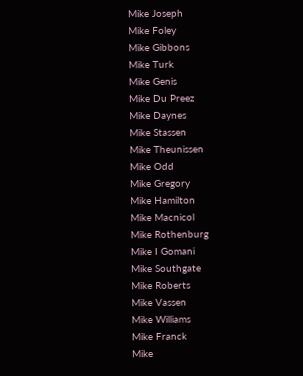Mike Joseph
Mike Foley
Mike Gibbons
Mike Turk
Mike Genis
Mike Du Preez
Mike Daynes
Mike Stassen
Mike Theunissen
Mike Odd
Mike Gregory
Mike Hamilton
Mike Macnicol
Mike Rothenburg
Mike I Gomani
Mike Southgate
Mike Roberts
Mike Vassen
Mike Williams
Mike Franck
Mike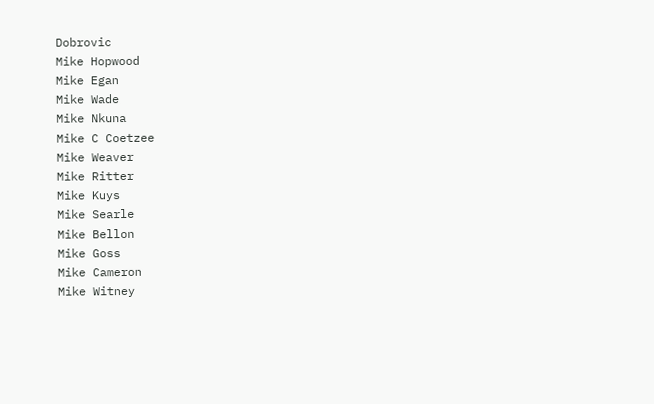Dobrovic
Mike Hopwood
Mike Egan
Mike Wade
Mike Nkuna
Mike C Coetzee
Mike Weaver
Mike Ritter
Mike Kuys
Mike Searle
Mike Bellon
Mike Goss
Mike Cameron
Mike Witney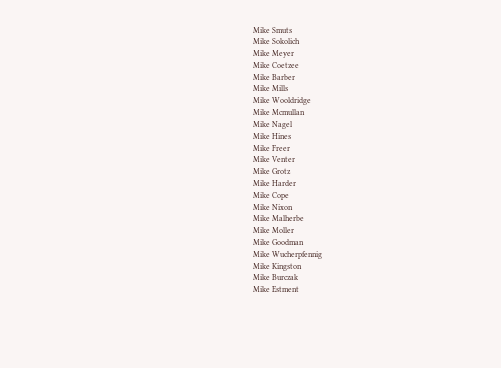Mike Smuts
Mike Sokolich
Mike Meyer
Mike Coetzee
Mike Barber
Mike Mills
Mike Wooldridge
Mike Mcmullan
Mike Nagel
Mike Hines
Mike Freer
Mike Venter
Mike Grotz
Mike Harder
Mike Cope
Mike Nixon
Mike Malherbe
Mike Moller
Mike Goodman
Mike Wucherpfennig
Mike Kingston
Mike Burczak
Mike Estment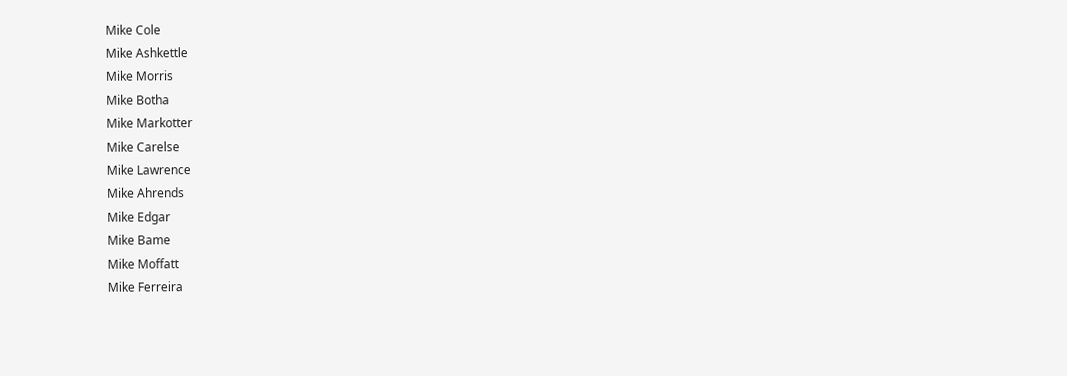Mike Cole
Mike Ashkettle
Mike Morris
Mike Botha
Mike Markotter
Mike Carelse
Mike Lawrence
Mike Ahrends
Mike Edgar
Mike Bame
Mike Moffatt
Mike Ferreira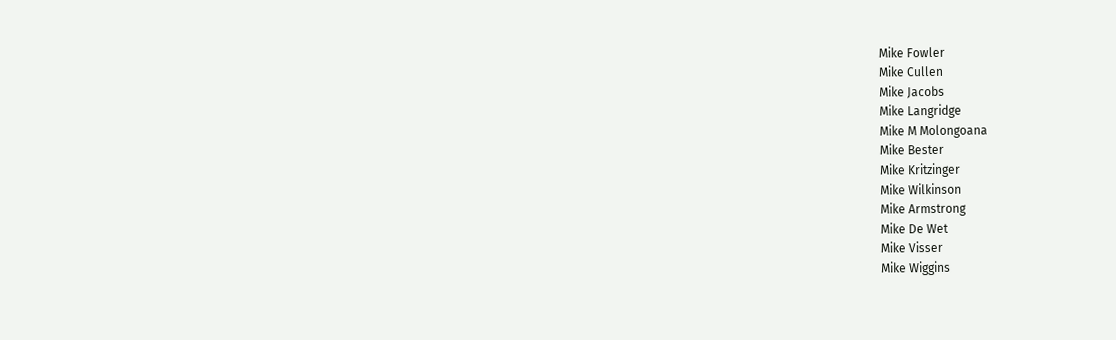Mike Fowler
Mike Cullen
Mike Jacobs
Mike Langridge
Mike M Molongoana
Mike Bester
Mike Kritzinger
Mike Wilkinson
Mike Armstrong
Mike De Wet
Mike Visser
Mike Wiggins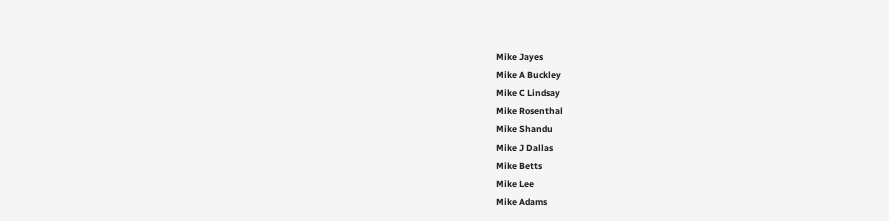Mike Jayes
Mike A Buckley
Mike C Lindsay
Mike Rosenthal
Mike Shandu
Mike J Dallas
Mike Betts
Mike Lee
Mike Adams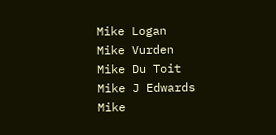Mike Logan
Mike Vurden
Mike Du Toit
Mike J Edwards
Mike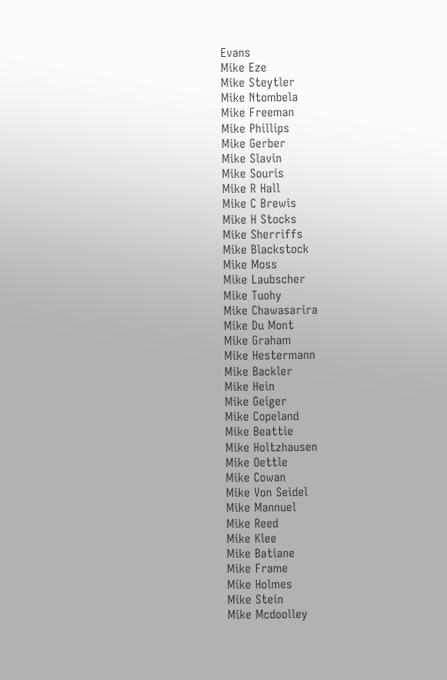Evans
Mike Eze
Mike Steytler
Mike Ntombela
Mike Freeman
Mike Phillips
Mike Gerber
Mike Slavin
Mike Souris
Mike R Hall
Mike C Brewis
Mike H Stocks
Mike Sherriffs
Mike Blackstock
Mike Moss
Mike Laubscher
Mike Tuohy
Mike Chawasarira
Mike Du Mont
Mike Graham
Mike Hestermann
Mike Backler
Mike Hein
Mike Geiger
Mike Copeland
Mike Beattie
Mike Holtzhausen
Mike Oettle
Mike Cowan
Mike Von Seidel
Mike Mannuel
Mike Reed
Mike Klee
Mike Batiane
Mike Frame
Mike Holmes
Mike Stein
Mike Mcdoolley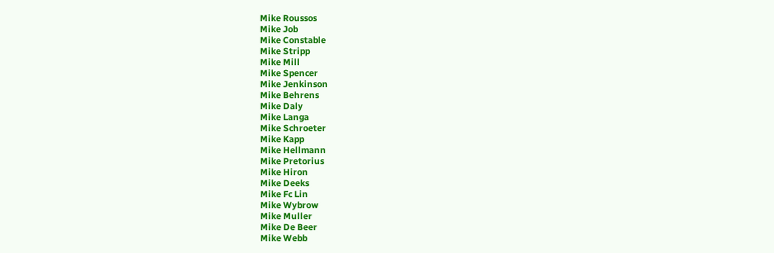Mike Roussos
Mike Job
Mike Constable
Mike Stripp
Mike Mill
Mike Spencer
Mike Jenkinson
Mike Behrens
Mike Daly
Mike Langa
Mike Schroeter
Mike Kapp
Mike Hellmann
Mike Pretorius
Mike Hiron
Mike Deeks
Mike Fc Lin
Mike Wybrow
Mike Muller
Mike De Beer
Mike Webb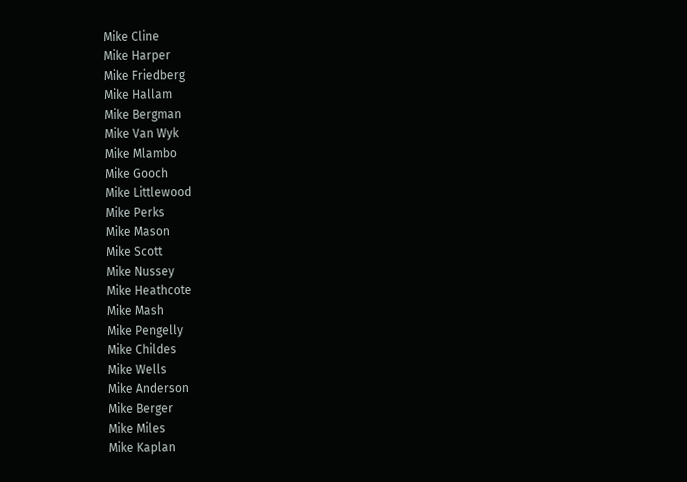Mike Cline
Mike Harper
Mike Friedberg
Mike Hallam
Mike Bergman
Mike Van Wyk
Mike Mlambo
Mike Gooch
Mike Littlewood
Mike Perks
Mike Mason
Mike Scott
Mike Nussey
Mike Heathcote
Mike Mash
Mike Pengelly
Mike Childes
Mike Wells
Mike Anderson
Mike Berger
Mike Miles
Mike Kaplan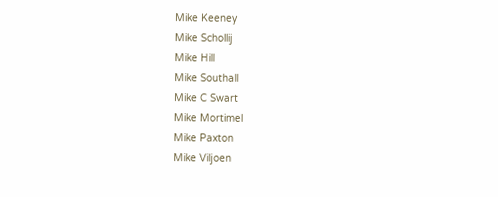Mike Keeney
Mike Schollij
Mike Hill
Mike Southall
Mike C Swart
Mike Mortimel
Mike Paxton
Mike Viljoen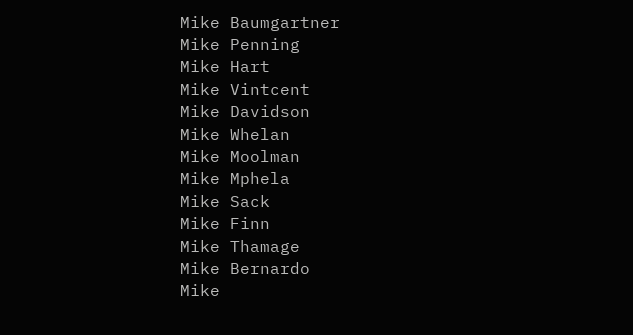Mike Baumgartner
Mike Penning
Mike Hart
Mike Vintcent
Mike Davidson
Mike Whelan
Mike Moolman
Mike Mphela
Mike Sack
Mike Finn
Mike Thamage
Mike Bernardo
Mike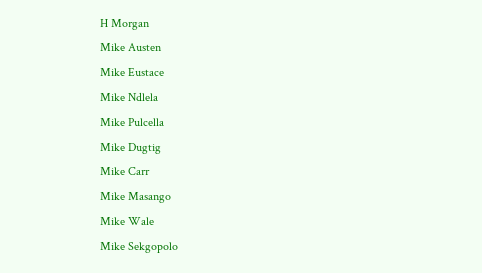H Morgan
Mike Austen
Mike Eustace
Mike Ndlela
Mike Pulcella
Mike Dugtig
Mike Carr
Mike Masango
Mike Wale
Mike Sekgopolo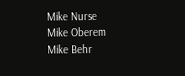Mike Nurse
Mike Oberem
Mike Behr